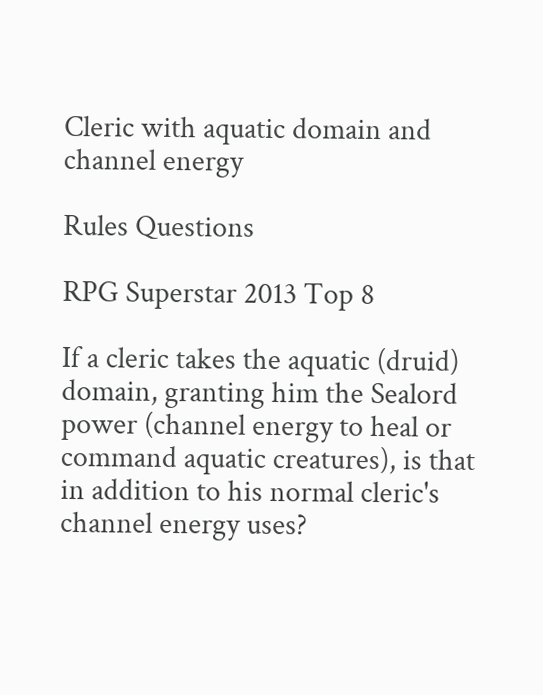Cleric with aquatic domain and channel energy

Rules Questions

RPG Superstar 2013 Top 8

If a cleric takes the aquatic (druid) domain, granting him the Sealord power (channel energy to heal or command aquatic creatures), is that in addition to his normal cleric's channel energy uses?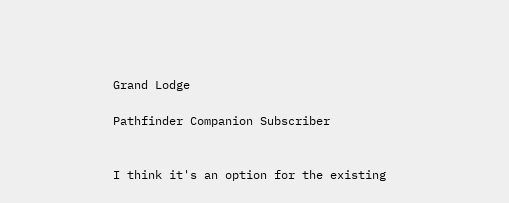Grand Lodge

Pathfinder Companion Subscriber


I think it's an option for the existing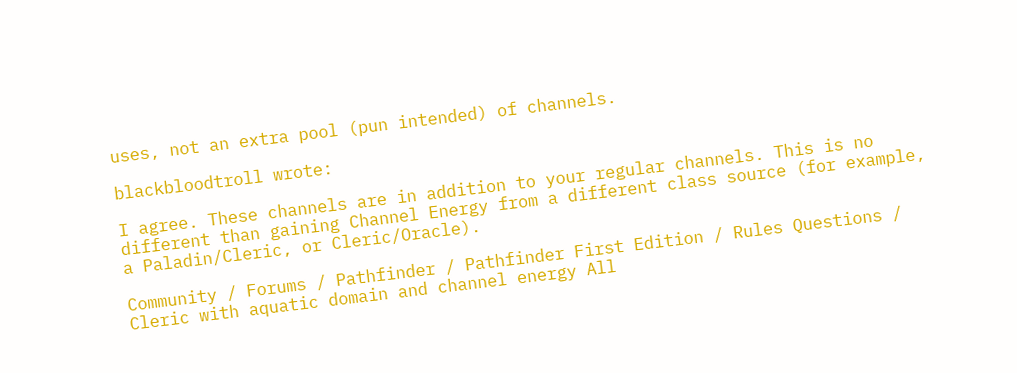uses, not an extra pool (pun intended) of channels.

blackbloodtroll wrote:

I agree. These channels are in addition to your regular channels. This is no different than gaining Channel Energy from a different class source (for example, a Paladin/Cleric, or Cleric/Oracle).

Community / Forums / Pathfinder / Pathfinder First Edition / Rules Questions / Cleric with aquatic domain and channel energy All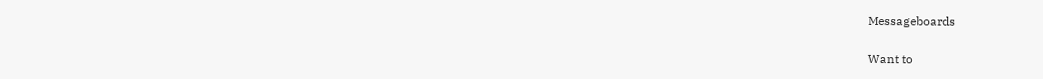Messageboards

Want to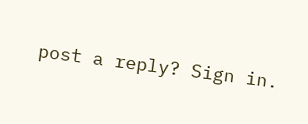post a reply? Sign in.